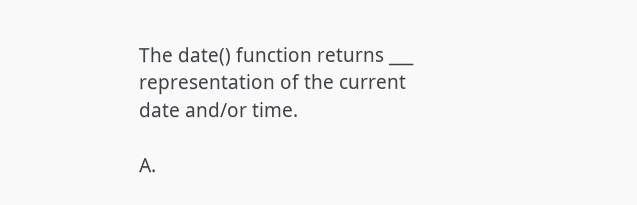The date() function returns ___ representation of the current date and/or time.

A.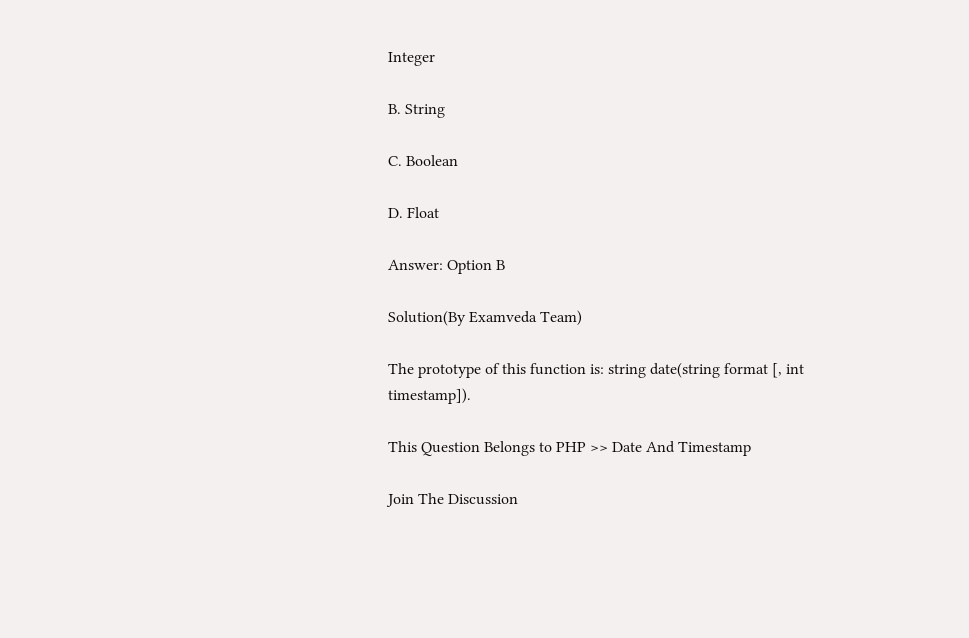Integer

B. String

C. Boolean

D. Float

Answer: Option B

Solution(By Examveda Team)

The prototype of this function is: string date(string format [, int timestamp]).

This Question Belongs to PHP >> Date And Timestamp

Join The Discussion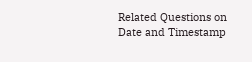Related Questions on Date and Timestamp